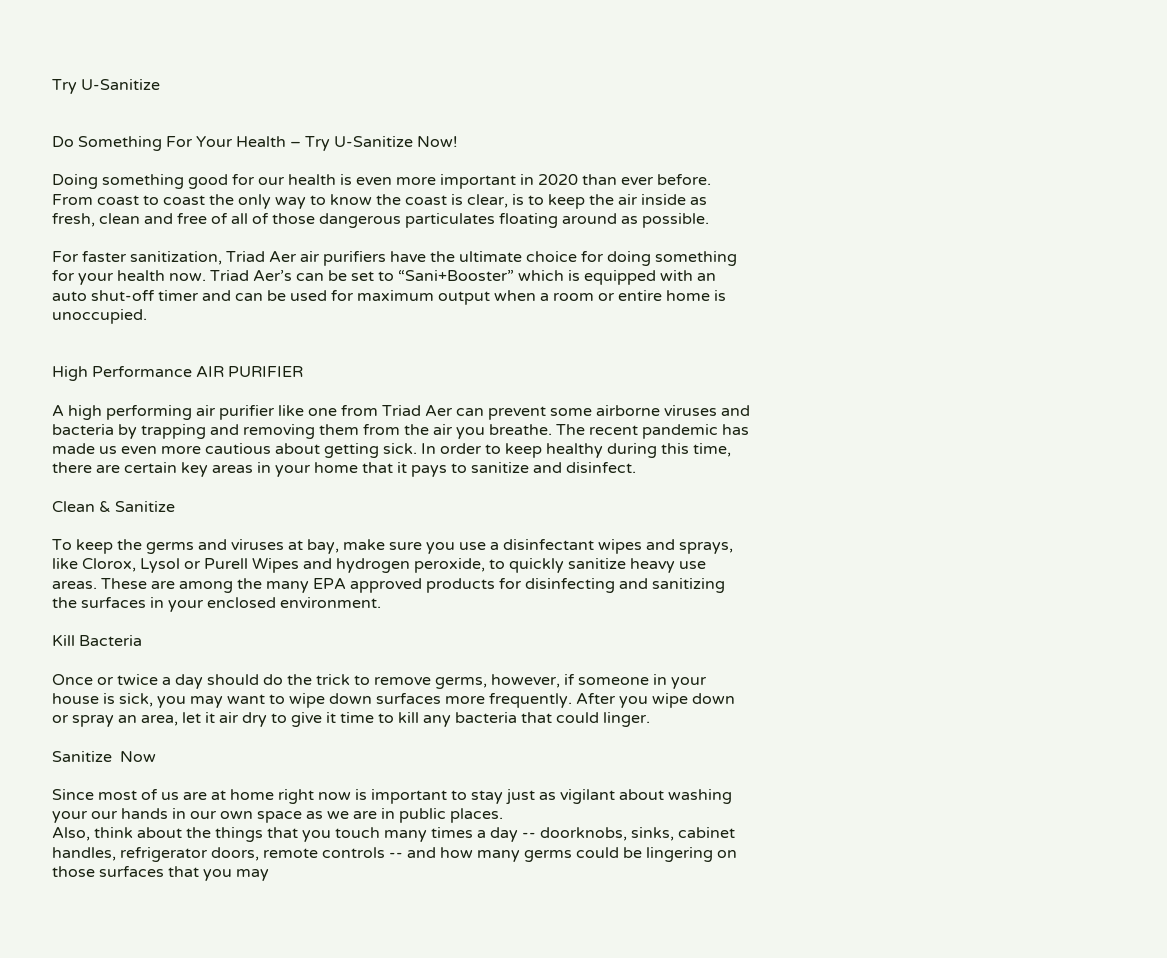Try U-Sanitize


Do Something For Your Health – Try U-Sanitize Now!

Doing something good for our health is even more important in 2020 than ever before. From coast to coast the only way to know the coast is clear, is to keep the air inside as fresh, clean and free of all of those dangerous particulates floating around as possible.

For faster sanitization, Triad Aer air purifiers have the ultimate choice for doing something for your health now. Triad Aer’s can be set to “Sani+Booster” which is equipped with an auto shut-off timer and can be used for maximum output when a room or entire home is unoccupied.


High Performance AIR PURIFIER

A high performing air purifier like one from Triad Aer can prevent some airborne viruses and bacteria by trapping and removing them from the air you breathe. The recent pandemic has made us even more cautious about getting sick. In order to keep healthy during this time, there are certain key areas in your home that it pays to sanitize and disinfect.

Clean & Sanitize

To keep the germs and viruses at bay, make sure you use a disinfectant wipes and sprays, like Clorox, Lysol or Purell Wipes and hydrogen peroxide, to quickly sanitize heavy use areas. These are among the many EPA approved products for disinfecting and sanitizing the surfaces in your enclosed environment.

Kill Bacteria

Once or twice a day should do the trick to remove germs, however, if someone in your house is sick, you may want to wipe down surfaces more frequently. After you wipe down or spray an area, let it air dry to give it time to kill any bacteria that could linger.

Sanitize  Now

Since most of us are at home right now is important to stay just as vigilant about washing your our hands in our own space as we are in public places.
Also, think about the things that you touch many times a day -- doorknobs, sinks, cabinet handles, refrigerator doors, remote controls -- and how many germs could be lingering on those surfaces that you may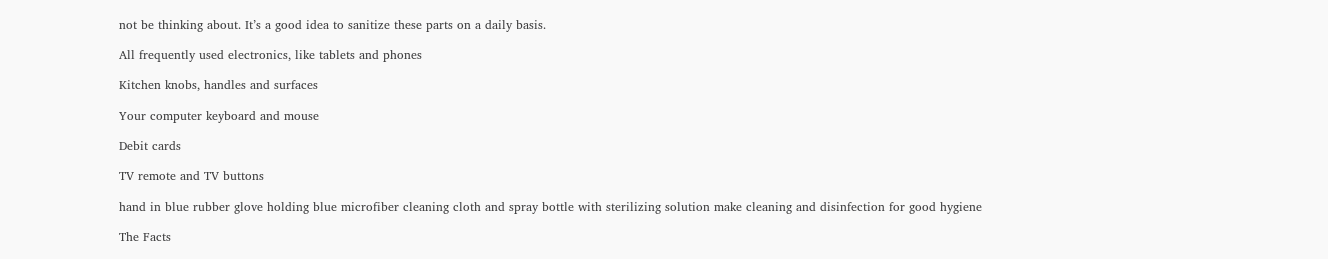not be thinking about. It’s a good idea to sanitize these parts on a daily basis.

All frequently used electronics, like tablets and phones

Kitchen knobs, handles and surfaces

Your computer keyboard and mouse

Debit cards

TV remote and TV buttons

hand in blue rubber glove holding blue microfiber cleaning cloth and spray bottle with sterilizing solution make cleaning and disinfection for good hygiene

The Facts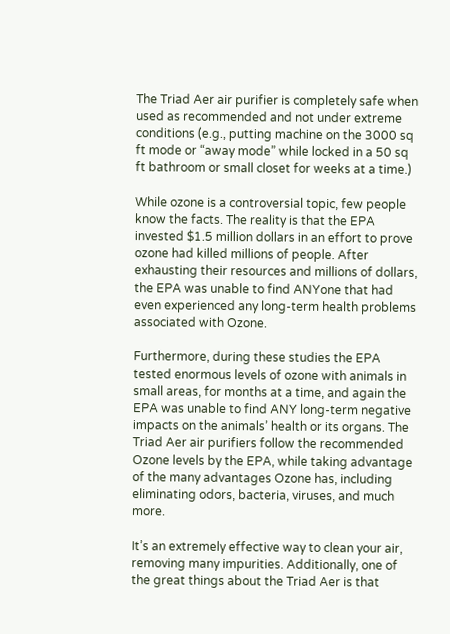The Triad Aer air purifier is completely safe when used as recommended and not under extreme conditions (e.g., putting machine on the 3000 sq ft mode or “away mode” while locked in a 50 sq ft bathroom or small closet for weeks at a time.)

While ozone is a controversial topic, few people know the facts. The reality is that the EPA invested $1.5 million dollars in an effort to prove ozone had killed millions of people. After exhausting their resources and millions of dollars, the EPA was unable to find ANYone that had even experienced any long-term health problems associated with Ozone.

Furthermore, during these studies the EPA tested enormous levels of ozone with animals in small areas, for months at a time, and again the EPA was unable to find ANY long-term negative impacts on the animals’ health or its organs. The Triad Aer air purifiers follow the recommended Ozone levels by the EPA, while taking advantage of the many advantages Ozone has, including eliminating odors, bacteria, viruses, and much more.

It’s an extremely effective way to clean your air, removing many impurities. Additionally, one of the great things about the Triad Aer is that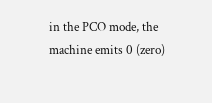in the PCO mode, the machine emits 0 (zero)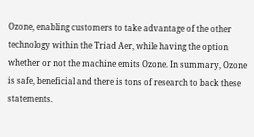Ozone, enabling customers to take advantage of the other technology within the Triad Aer, while having the option whether or not the machine emits Ozone. In summary, Ozone is safe, beneficial and there is tons of research to back these statements.